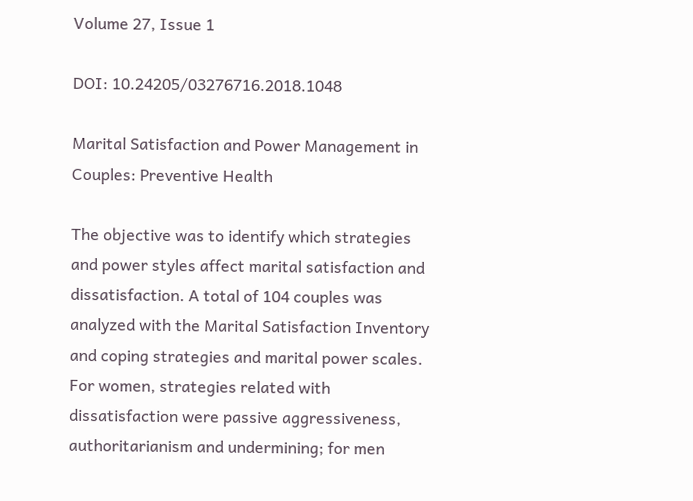Volume 27, Issue 1

DOI: 10.24205/03276716.2018.1048

Marital Satisfaction and Power Management in Couples: Preventive Health

The objective was to identify which strategies and power styles affect marital satisfaction and dissatisfaction. A total of 104 couples was analyzed with the Marital Satisfaction Inventory and coping strategies and marital power scales. For women, strategies related with dissatisfaction were passive aggressiveness, authoritarianism and undermining; for men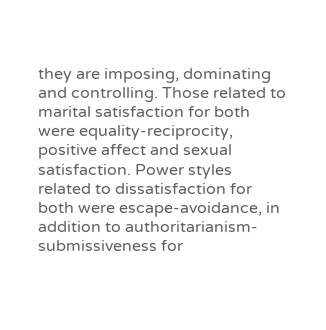they are imposing, dominating and controlling. Those related to marital satisfaction for both were equality-reciprocity, positive affect and sexual satisfaction. Power styles related to dissatisfaction for both were escape-avoidance, in addition to authoritarianism- submissiveness for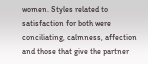women. Styles related to satisfaction for both were conciliating, calmness, affection and those that give the partner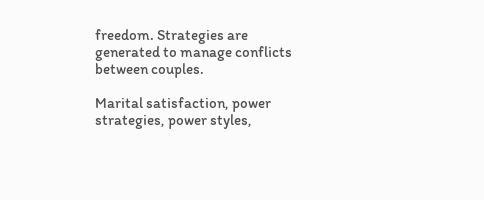freedom. Strategies are generated to manage conflicts between couples.

Marital satisfaction, power strategies, power styles,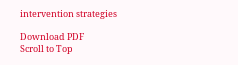intervention strategies

Download PDF
Scroll to Top